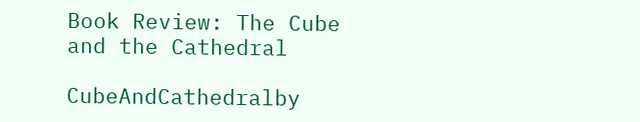Book Review: The Cube and the Cathedral

CubeAndCathedralby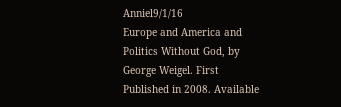Anniel9/1/16
Europe and America and Politics Without God, by George Weigel. First Published in 2008. Available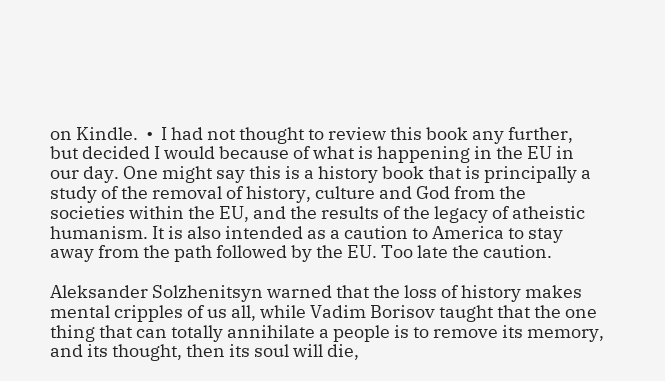on Kindle.  •  I had not thought to review this book any further, but decided I would because of what is happening in the EU in our day. One might say this is a history book that is principally a study of the removal of history, culture and God from the societies within the EU, and the results of the legacy of atheistic humanism. It is also intended as a caution to America to stay away from the path followed by the EU. Too late the caution.

Aleksander Solzhenitsyn warned that the loss of history makes mental cripples of us all, while Vadim Borisov taught that the one thing that can totally annihilate a people is to remove its memory, and its thought, then its soul will die,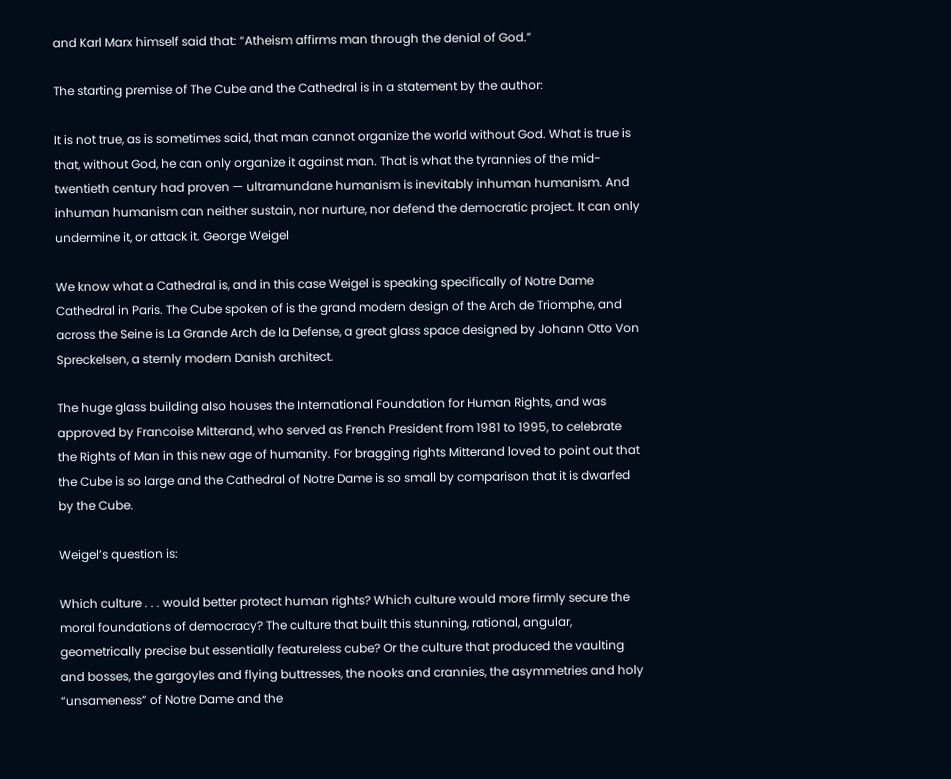and Karl Marx himself said that: “Atheism affirms man through the denial of God.”

The starting premise of The Cube and the Cathedral is in a statement by the author:

It is not true, as is sometimes said, that man cannot organize the world without God. What is true is that, without God, he can only organize it against man. That is what the tyrannies of the mid-twentieth century had proven — ultramundane humanism is inevitably inhuman humanism. And inhuman humanism can neither sustain, nor nurture, nor defend the democratic project. It can only undermine it, or attack it. George Weigel

We know what a Cathedral is, and in this case Weigel is speaking specifically of Notre Dame Cathedral in Paris. The Cube spoken of is the grand modern design of the Arch de Triomphe, and across the Seine is La Grande Arch de la Defense, a great glass space designed by Johann Otto Von Spreckelsen, a sternly modern Danish architect.

The huge glass building also houses the International Foundation for Human Rights, and was approved by Francoise Mitterand, who served as French President from 1981 to 1995, to celebrate the Rights of Man in this new age of humanity. For bragging rights Mitterand loved to point out that the Cube is so large and the Cathedral of Notre Dame is so small by comparison that it is dwarfed by the Cube.

Weigel’s question is:

Which culture . . . would better protect human rights? Which culture would more firmly secure the moral foundations of democracy? The culture that built this stunning, rational, angular, geometrically precise but essentially featureless cube? Or the culture that produced the vaulting and bosses, the gargoyles and flying buttresses, the nooks and crannies, the asymmetries and holy “unsameness” of Notre Dame and the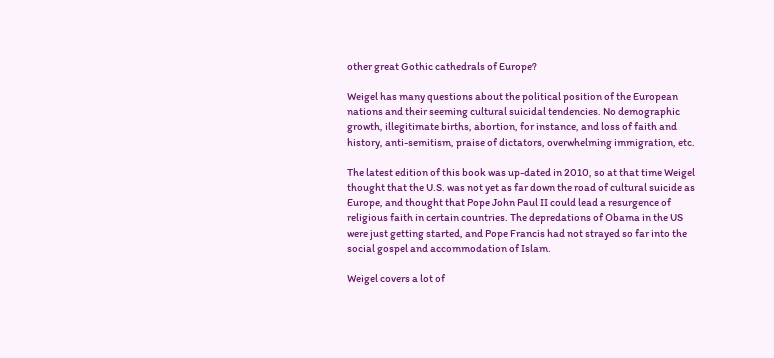other great Gothic cathedrals of Europe?

Weigel has many questions about the political position of the European nations and their seeming cultural suicidal tendencies. No demographic growth, illegitimate births, abortion, for instance, and loss of faith and history, anti-semitism, praise of dictators, overwhelming immigration, etc.

The latest edition of this book was up-dated in 2010, so at that time Weigel thought that the U.S. was not yet as far down the road of cultural suicide as Europe, and thought that Pope John Paul II could lead a resurgence of religious faith in certain countries. The depredations of Obama in the US were just getting started, and Pope Francis had not strayed so far into the social gospel and accommodation of Islam.

Weigel covers a lot of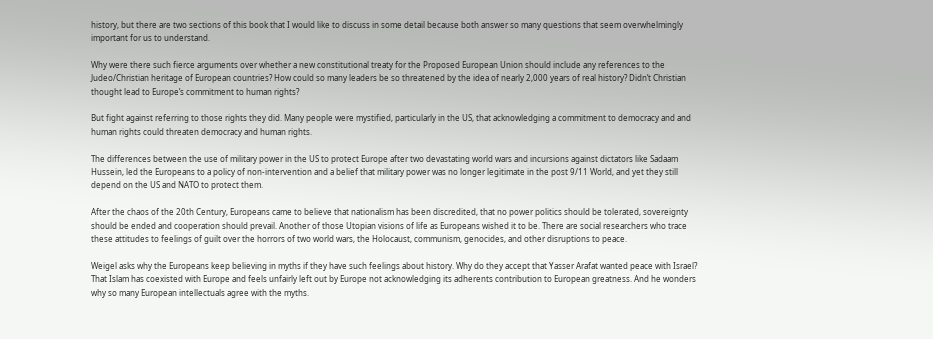history, but there are two sections of this book that I would like to discuss in some detail because both answer so many questions that seem overwhelmingly important for us to understand.

Why were there such fierce arguments over whether a new constitutional treaty for the Proposed European Union should include any references to the Judeo/Christian heritage of European countries? How could so many leaders be so threatened by the idea of nearly 2,000 years of real history? Didn’t Christian thought lead to Europe’s commitment to human rights?

But fight against referring to those rights they did. Many people were mystified, particularly in the US, that acknowledging a commitment to democracy and and human rights could threaten democracy and human rights.

The differences between the use of military power in the US to protect Europe after two devastating world wars and incursions against dictators like Sadaam Hussein, led the Europeans to a policy of non-intervention and a belief that military power was no longer legitimate in the post 9/11 World, and yet they still depend on the US and NATO to protect them.

After the chaos of the 20th Century, Europeans came to believe that nationalism has been discredited, that no power politics should be tolerated, sovereignty should be ended and cooperation should prevail. Another of those Utopian visions of life as Europeans wished it to be. There are social researchers who trace these attitudes to feelings of guilt over the horrors of two world wars, the Holocaust, communism, genocides, and other disruptions to peace.

Weigel asks why the Europeans keep believing in myths if they have such feelings about history. Why do they accept that Yasser Arafat wanted peace with Israel? That Islam has coexisted with Europe and feels unfairly left out by Europe not acknowledging its adherents contribution to European greatness. And he wonders why so many European intellectuals agree with the myths.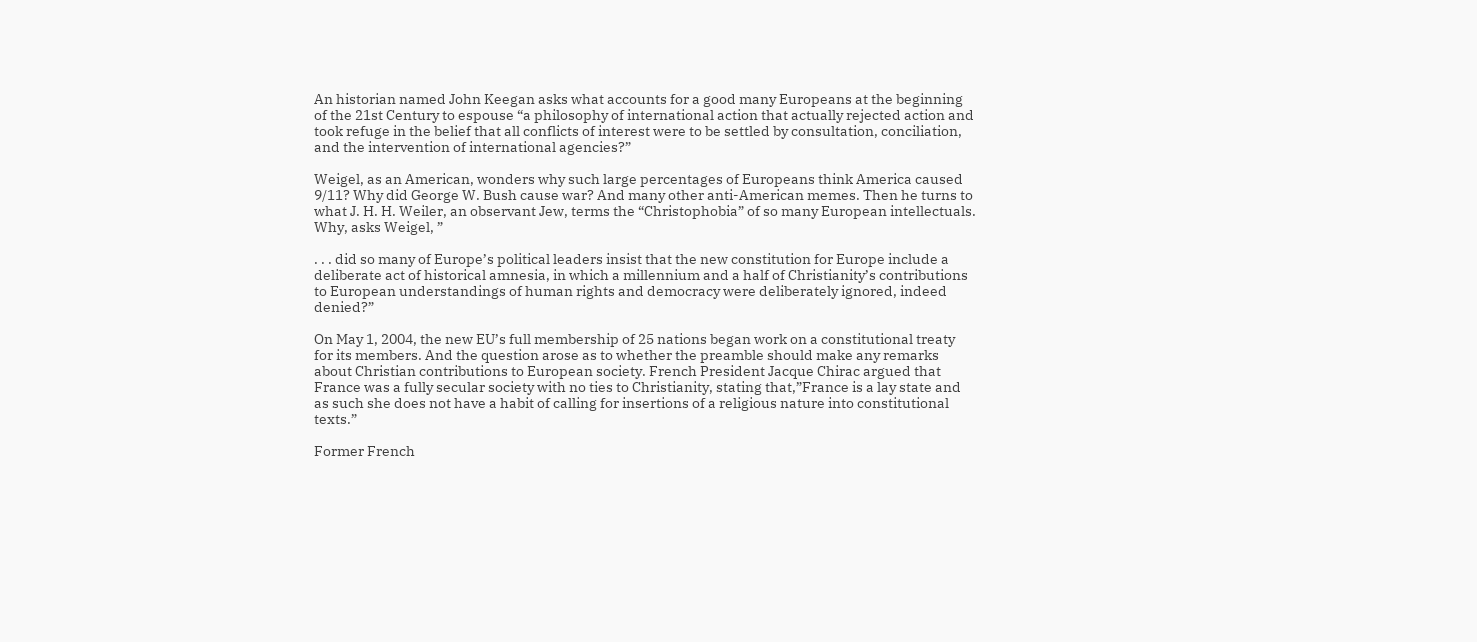An historian named John Keegan asks what accounts for a good many Europeans at the beginning of the 21st Century to espouse “a philosophy of international action that actually rejected action and took refuge in the belief that all conflicts of interest were to be settled by consultation, conciliation, and the intervention of international agencies?”

Weigel, as an American, wonders why such large percentages of Europeans think America caused 9/11? Why did George W. Bush cause war? And many other anti-American memes. Then he turns to what J. H. H. Weiler, an observant Jew, terms the “Christophobia” of so many European intellectuals. Why, asks Weigel, ”

. . . did so many of Europe’s political leaders insist that the new constitution for Europe include a deliberate act of historical amnesia, in which a millennium and a half of Christianity’s contributions to European understandings of human rights and democracy were deliberately ignored, indeed denied?”

On May 1, 2004, the new EU’s full membership of 25 nations began work on a constitutional treaty for its members. And the question arose as to whether the preamble should make any remarks about Christian contributions to European society. French President Jacque Chirac argued that France was a fully secular society with no ties to Christianity, stating that,”France is a lay state and as such she does not have a habit of calling for insertions of a religious nature into constitutional texts.”

Former French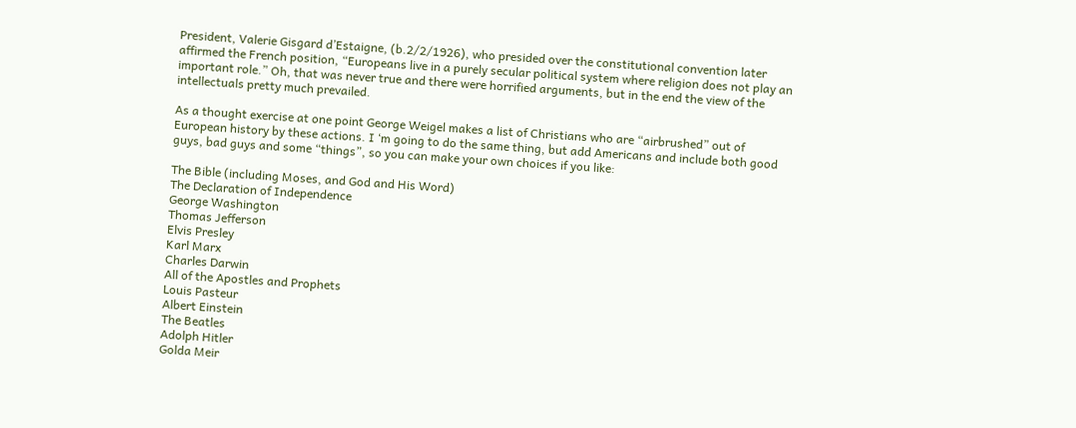President, Valerie Gisgard d’Estaigne, (b.2/2/1926), who presided over the constitutional convention later affirmed the French position, “Europeans live in a purely secular political system where religion does not play an important role.” Oh, that was never true and there were horrified arguments, but in the end the view of the intellectuals pretty much prevailed.

As a thought exercise at one point George Weigel makes a list of Christians who are “airbrushed” out of European history by these actions. I ‘m going to do the same thing, but add Americans and include both good guys, bad guys and some “things”, so you can make your own choices if you like:

The Bible (including Moses, and God and His Word)
The Declaration of Independence
George Washington
Thomas Jefferson
Elvis Presley
Karl Marx
Charles Darwin
All of the Apostles and Prophets
Louis Pasteur
Albert Einstein
The Beatles
Adolph Hitler
Golda Meir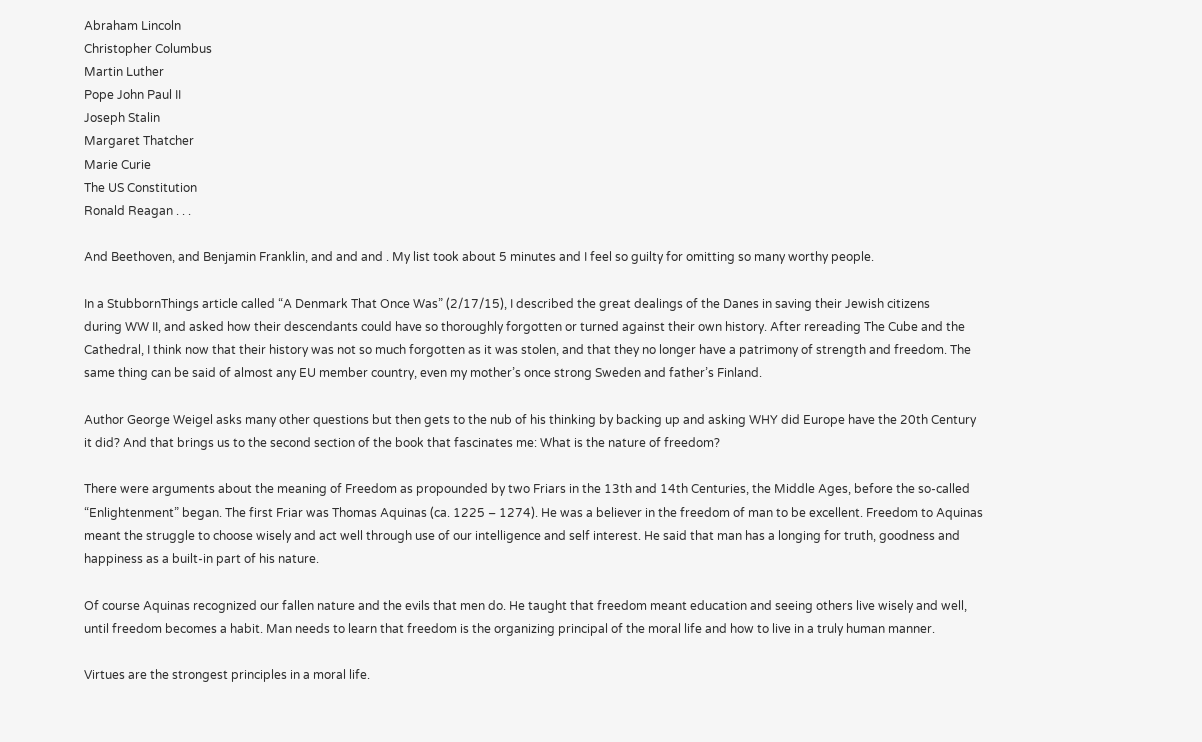Abraham Lincoln
Christopher Columbus
Martin Luther
Pope John Paul II
Joseph Stalin
Margaret Thatcher
Marie Curie
The US Constitution
Ronald Reagan . . .

And Beethoven, and Benjamin Franklin, and and and . My list took about 5 minutes and I feel so guilty for omitting so many worthy people.

In a StubbornThings article called “A Denmark That Once Was” (2/17/15), I described the great dealings of the Danes in saving their Jewish citizens
during WW II, and asked how their descendants could have so thoroughly forgotten or turned against their own history. After rereading The Cube and the Cathedral, I think now that their history was not so much forgotten as it was stolen, and that they no longer have a patrimony of strength and freedom. The same thing can be said of almost any EU member country, even my mother’s once strong Sweden and father’s Finland.

Author George Weigel asks many other questions but then gets to the nub of his thinking by backing up and asking WHY did Europe have the 20th Century it did? And that brings us to the second section of the book that fascinates me: What is the nature of freedom?

There were arguments about the meaning of Freedom as propounded by two Friars in the 13th and 14th Centuries, the Middle Ages, before the so-called “Enlightenment” began. The first Friar was Thomas Aquinas (ca. 1225 – 1274). He was a believer in the freedom of man to be excellent. Freedom to Aquinas meant the struggle to choose wisely and act well through use of our intelligence and self interest. He said that man has a longing for truth, goodness and happiness as a built-in part of his nature.

Of course Aquinas recognized our fallen nature and the evils that men do. He taught that freedom meant education and seeing others live wisely and well, until freedom becomes a habit. Man needs to learn that freedom is the organizing principal of the moral life and how to live in a truly human manner.

Virtues are the strongest principles in a moral life.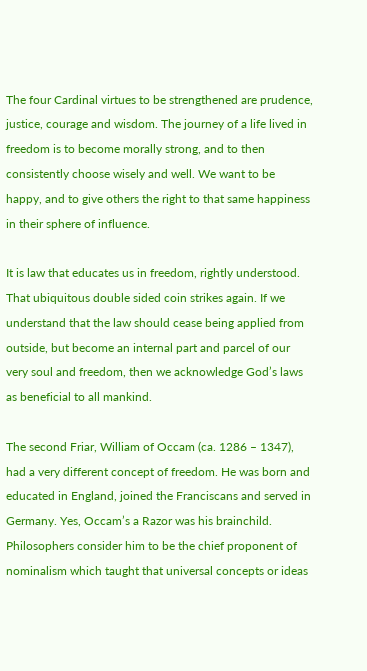The four Cardinal virtues to be strengthened are prudence, justice, courage and wisdom. The journey of a life lived in freedom is to become morally strong, and to then consistently choose wisely and well. We want to be happy, and to give others the right to that same happiness in their sphere of influence.

It is law that educates us in freedom, rightly understood. That ubiquitous double sided coin strikes again. If we understand that the law should cease being applied from outside, but become an internal part and parcel of our very soul and freedom, then we acknowledge God’s laws as beneficial to all mankind.

The second Friar, William of Occam (ca. 1286 – 1347), had a very different concept of freedom. He was born and educated in England, joined the Franciscans and served in Germany. Yes, Occam’s a Razor was his brainchild. Philosophers consider him to be the chief proponent of nominalism which taught that universal concepts or ideas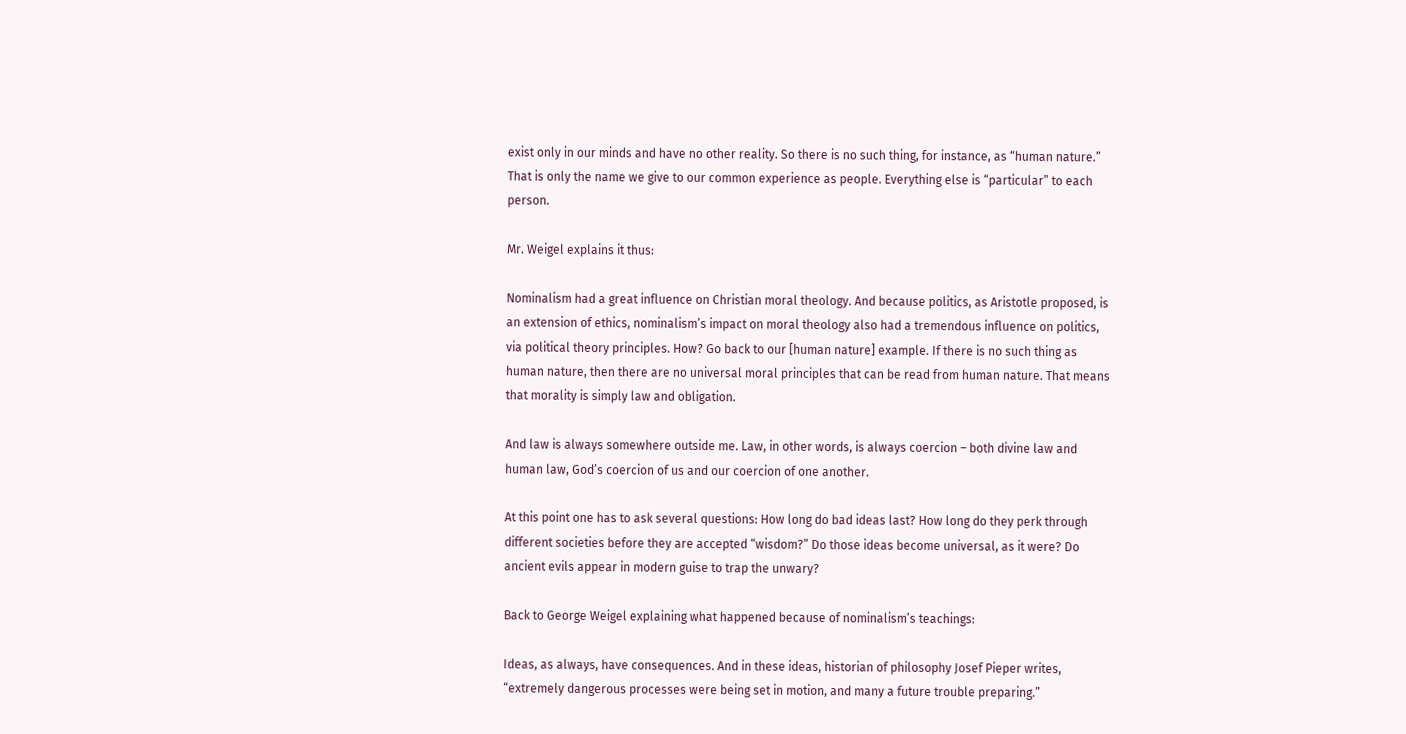exist only in our minds and have no other reality. So there is no such thing, for instance, as “human nature.” That is only the name we give to our common experience as people. Everything else is “particular” to each person.

Mr. Weigel explains it thus:

Nominalism had a great influence on Christian moral theology. And because politics, as Aristotle proposed, is an extension of ethics, nominalism’s impact on moral theology also had a tremendous influence on politics, via political theory principles. How? Go back to our [human nature] example. If there is no such thing as human nature, then there are no universal moral principles that can be read from human nature. That means that morality is simply law and obligation.

And law is always somewhere outside me. Law, in other words, is always coercion – both divine law and human law, God’s coercion of us and our coercion of one another.

At this point one has to ask several questions: How long do bad ideas last? How long do they perk through different societies before they are accepted “wisdom?” Do those ideas become universal, as it were? Do ancient evils appear in modern guise to trap the unwary?

Back to George Weigel explaining what happened because of nominalism’s teachings:

Ideas, as always, have consequences. And in these ideas, historian of philosophy Josef Pieper writes, “extremely dangerous processes were being set in motion, and many a future trouble preparing.”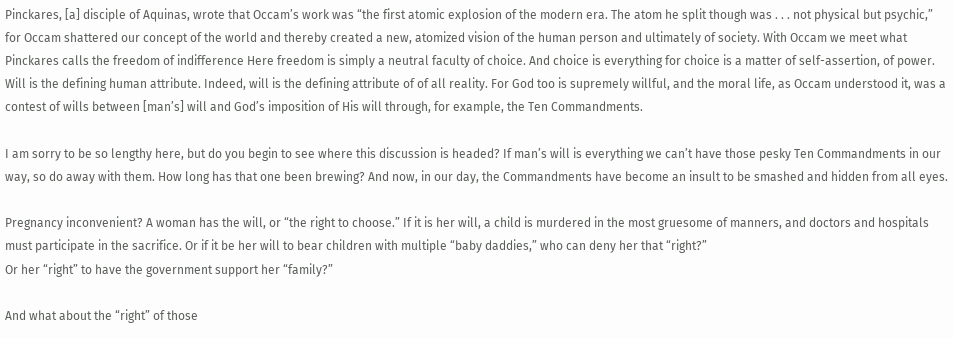Pinckares, [a] disciple of Aquinas, wrote that Occam’s work was “the first atomic explosion of the modern era. The atom he split though was . . . not physical but psychic,” for Occam shattered our concept of the world and thereby created a new, atomized vision of the human person and ultimately of society. With Occam we meet what Pinckares calls the freedom of indifference Here freedom is simply a neutral faculty of choice. And choice is everything for choice is a matter of self-assertion, of power. Will is the defining human attribute. Indeed, will is the defining attribute of of all reality. For God too is supremely willful, and the moral life, as Occam understood it, was a contest of wills between [man’s] will and God’s imposition of His will through, for example, the Ten Commandments.

I am sorry to be so lengthy here, but do you begin to see where this discussion is headed? If man’s will is everything we can’t have those pesky Ten Commandments in our way, so do away with them. How long has that one been brewing? And now, in our day, the Commandments have become an insult to be smashed and hidden from all eyes.

Pregnancy inconvenient? A woman has the will, or “the right to choose.” If it is her will, a child is murdered in the most gruesome of manners, and doctors and hospitals must participate in the sacrifice. Or if it be her will to bear children with multiple “baby daddies,” who can deny her that “right?”
Or her “right” to have the government support her “family?”

And what about the “right” of those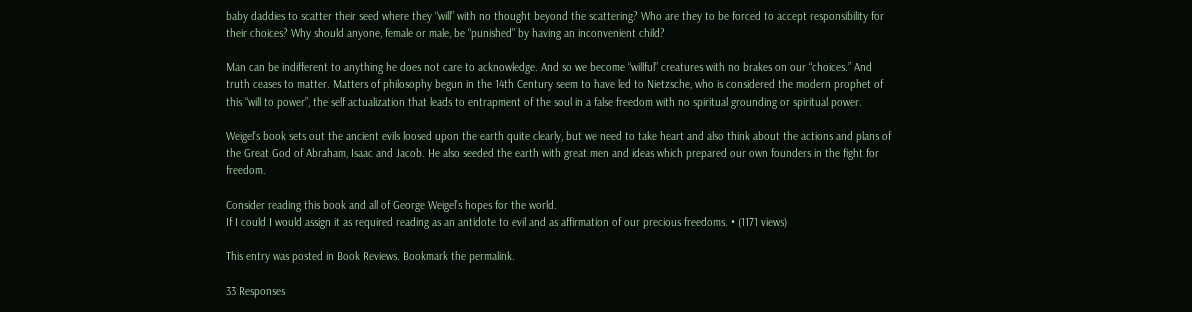baby daddies to scatter their seed where they “will” with no thought beyond the scattering? Who are they to be forced to accept responsibility for their choices? Why should anyone, female or male, be “punished” by having an inconvenient child?

Man can be indifferent to anything he does not care to acknowledge. And so we become “willful” creatures with no brakes on our “choices.” And truth ceases to matter. Matters of philosophy begun in the 14th Century seem to have led to Nietzsche, who is considered the modern prophet of this “will to power”, the self actualization that leads to entrapment of the soul in a false freedom with no spiritual grounding or spiritual power.

Weigel’s book sets out the ancient evils loosed upon the earth quite clearly, but we need to take heart and also think about the actions and plans of the Great God of Abraham, Isaac and Jacob. He also seeded the earth with great men and ideas which prepared our own founders in the fight for freedom.

Consider reading this book and all of George Weigel’s hopes for the world.
If I could I would assign it as required reading as an antidote to evil and as affirmation of our precious freedoms. • (1171 views)

This entry was posted in Book Reviews. Bookmark the permalink.

33 Responses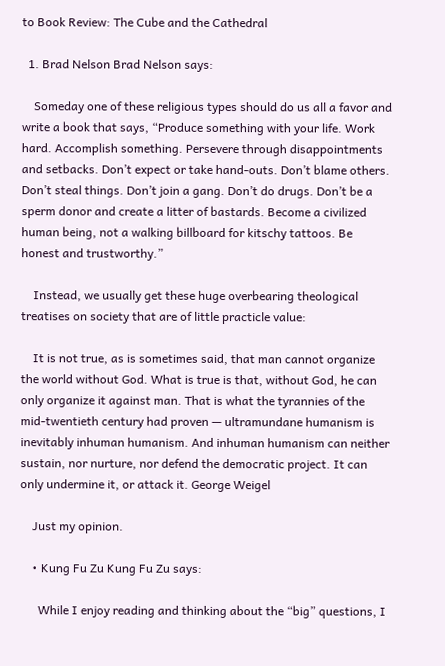to Book Review: The Cube and the Cathedral

  1. Brad Nelson Brad Nelson says:

    Someday one of these religious types should do us all a favor and write a book that says, “Produce something with your life. Work hard. Accomplish something. Persevere through disappointments and setbacks. Don’t expect or take hand-outs. Don’t blame others. Don’t steal things. Don’t join a gang. Don’t do drugs. Don’t be a sperm donor and create a litter of bastards. Become a civilized human being, not a walking billboard for kitschy tattoos. Be honest and trustworthy.”

    Instead, we usually get these huge overbearing theological treatises on society that are of little practicle value:

    It is not true, as is sometimes said, that man cannot organize the world without God. What is true is that, without God, he can only organize it against man. That is what the tyrannies of the mid-twentieth century had proven — ultramundane humanism is inevitably inhuman humanism. And inhuman humanism can neither sustain, nor nurture, nor defend the democratic project. It can only undermine it, or attack it. George Weigel

    Just my opinion.

    • Kung Fu Zu Kung Fu Zu says:

      While I enjoy reading and thinking about the “big” questions, I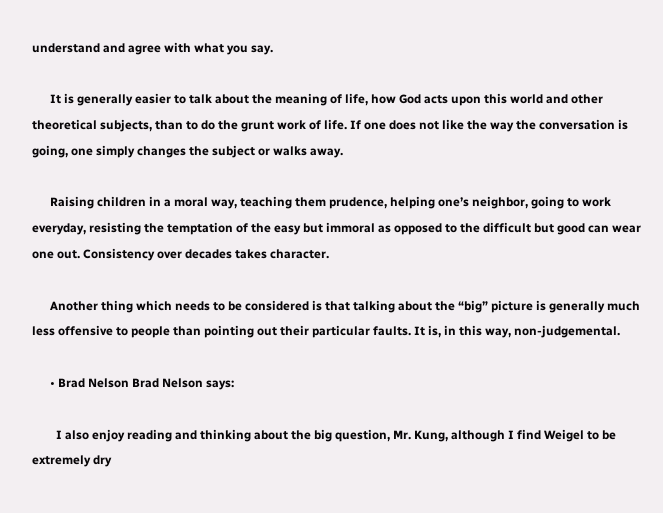understand and agree with what you say.

      It is generally easier to talk about the meaning of life, how God acts upon this world and other theoretical subjects, than to do the grunt work of life. If one does not like the way the conversation is going, one simply changes the subject or walks away.

      Raising children in a moral way, teaching them prudence, helping one’s neighbor, going to work everyday, resisting the temptation of the easy but immoral as opposed to the difficult but good can wear one out. Consistency over decades takes character.

      Another thing which needs to be considered is that talking about the “big” picture is generally much less offensive to people than pointing out their particular faults. It is, in this way, non-judgemental.

      • Brad Nelson Brad Nelson says:

        I also enjoy reading and thinking about the big question, Mr. Kung, although I find Weigel to be extremely dry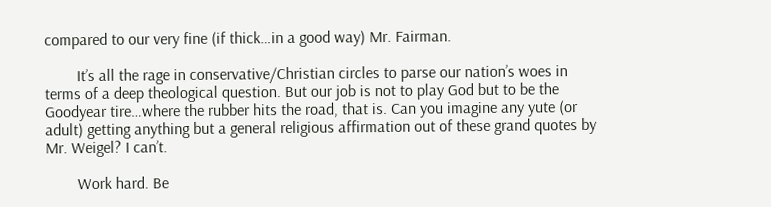compared to our very fine (if thick…in a good way) Mr. Fairman.

        It’s all the rage in conservative/Christian circles to parse our nation’s woes in terms of a deep theological question. But our job is not to play God but to be the Goodyear tire…where the rubber hits the road, that is. Can you imagine any yute (or adult) getting anything but a general religious affirmation out of these grand quotes by Mr. Weigel? I can’t.

        Work hard. Be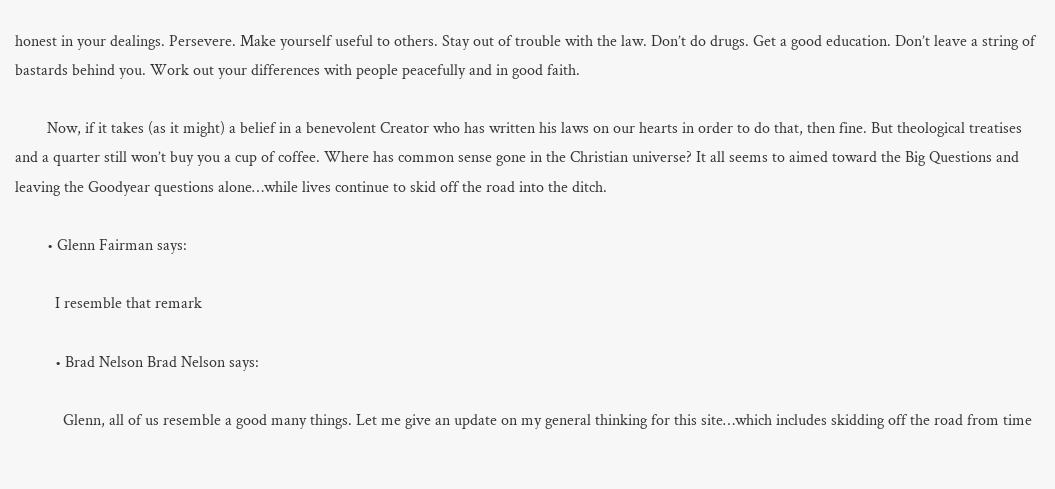honest in your dealings. Persevere. Make yourself useful to others. Stay out of trouble with the law. Don’t do drugs. Get a good education. Don’t leave a string of bastards behind you. Work out your differences with people peacefully and in good faith.

        Now, if it takes (as it might) a belief in a benevolent Creator who has written his laws on our hearts in order to do that, then fine. But theological treatises and a quarter still won’t buy you a cup of coffee. Where has common sense gone in the Christian universe? It all seems to aimed toward the Big Questions and leaving the Goodyear questions alone…while lives continue to skid off the road into the ditch.

        • Glenn Fairman says:

          I resemble that remark

          • Brad Nelson Brad Nelson says:

            Glenn, all of us resemble a good many things. Let me give an update on my general thinking for this site…which includes skidding off the road from time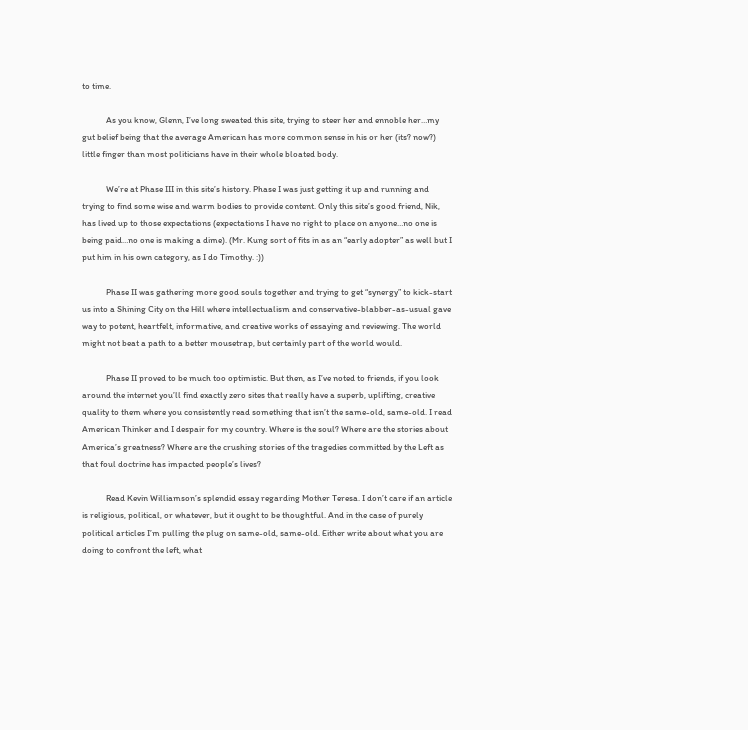to time.

            As you know, Glenn, I’ve long sweated this site, trying to steer her and ennoble her…my gut belief being that the average American has more common sense in his or her (its? now?) little finger than most politicians have in their whole bloated body.

            We’re at Phase III in this site’s history. Phase I was just getting it up and running and trying to find some wise and warm bodies to provide content. Only this site’s good friend, Nik, has lived up to those expectations (expectations I have no right to place on anyone…no one is being paid…no one is making a dime). (Mr. Kung sort of fits in as an “early adopter” as well but I put him in his own category, as I do Timothy. :))

            Phase II was gathering more good souls together and trying to get “synergy” to kick-start us into a Shining City on the Hill where intellectualism and conservative-blabber-as-usual gave way to potent, heartfelt, informative, and creative works of essaying and reviewing. The world might not beat a path to a better mousetrap, but certainly part of the world would.

            Phase II proved to be much too optimistic. But then, as I’ve noted to friends, if you look around the internet you’ll find exactly zero sites that really have a superb, uplifting, creative quality to them where you consistently read something that isn’t the same-old, same-old. I read American Thinker and I despair for my country. Where is the soul? Where are the stories about America’s greatness? Where are the crushing stories of the tragedies committed by the Left as that foul doctrine has impacted people’s lives?

            Read Kevin Williamson’s splendid essay regarding Mother Teresa. I don’t care if an article is religious, political, or whatever, but it ought to be thoughtful. And in the case of purely political articles I’m pulling the plug on same-old, same-old. Either write about what you are doing to confront the left, what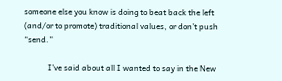someone else you know is doing to beat back the left (and/or to promote) traditional values, or don’t push “send.”

            I’ve said about all I wanted to say in the New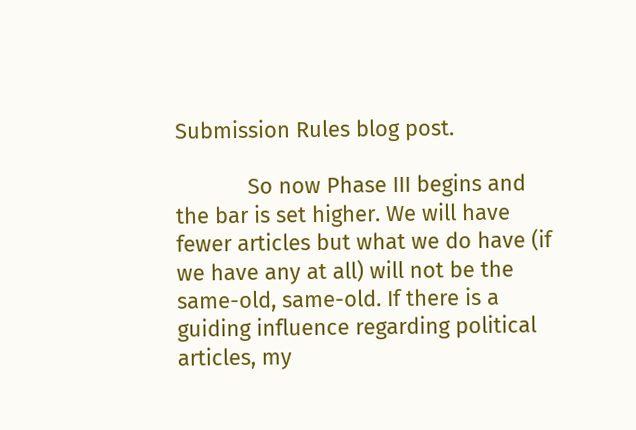Submission Rules blog post.

            So now Phase III begins and the bar is set higher. We will have fewer articles but what we do have (if we have any at all) will not be the same-old, same-old. If there is a guiding influence regarding political articles, my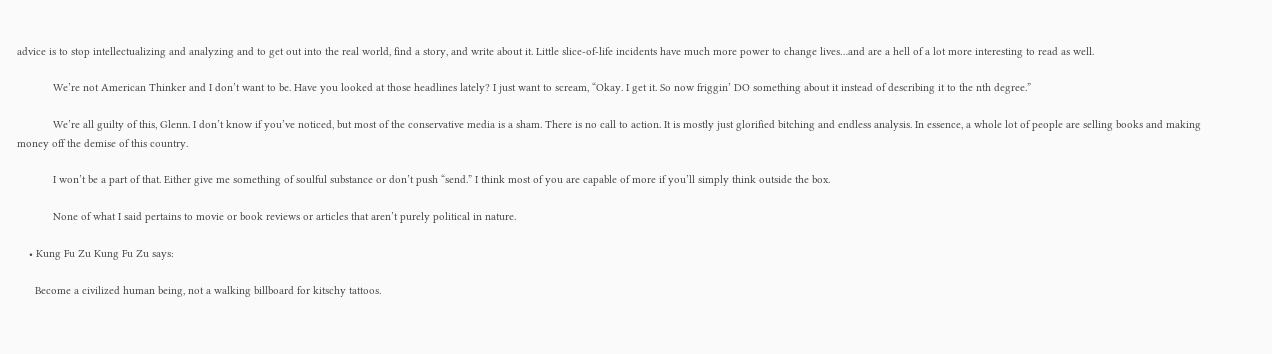advice is to stop intellectualizing and analyzing and to get out into the real world, find a story, and write about it. Little slice-of-life incidents have much more power to change lives…and are a hell of a lot more interesting to read as well.

            We’re not American Thinker and I don’t want to be. Have you looked at those headlines lately? I just want to scream, “Okay. I get it. So now friggin’ DO something about it instead of describing it to the nth degree.”

            We’re all guilty of this, Glenn. I don’t know if you’ve noticed, but most of the conservative media is a sham. There is no call to action. It is mostly just glorified bitching and endless analysis. In essence, a whole lot of people are selling books and making money off the demise of this country.

            I won’t be a part of that. Either give me something of soulful substance or don’t push “send.” I think most of you are capable of more if you’ll simply think outside the box.

            None of what I said pertains to movie or book reviews or articles that aren’t purely political in nature.

    • Kung Fu Zu Kung Fu Zu says:

      Become a civilized human being, not a walking billboard for kitschy tattoos.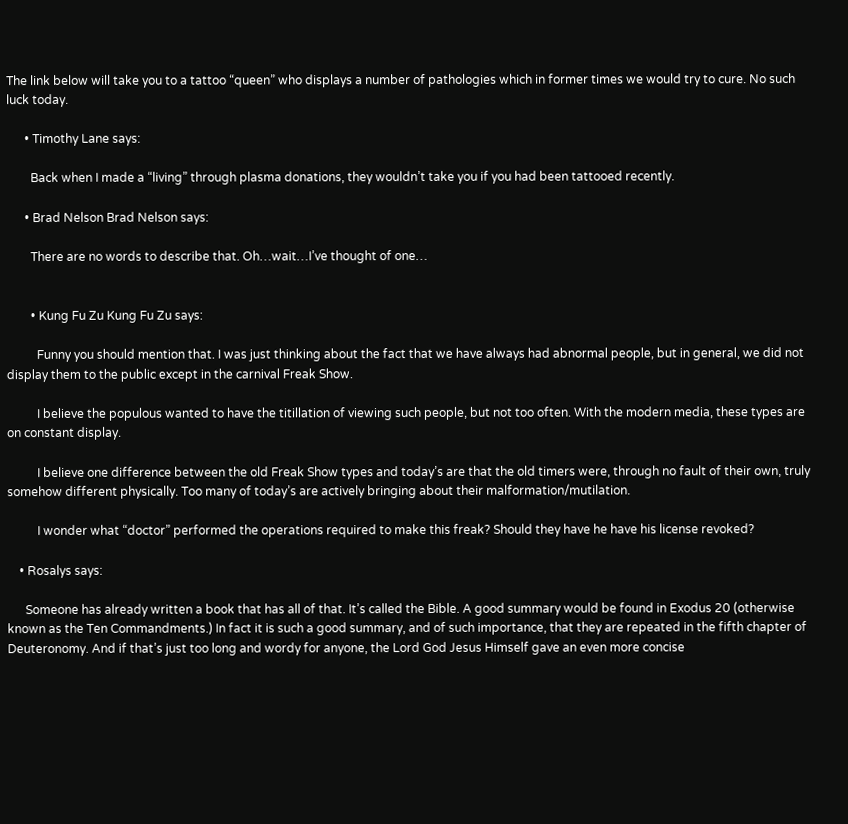The link below will take you to a tattoo “queen” who displays a number of pathologies which in former times we would try to cure. No such luck today.

      • Timothy Lane says:

        Back when I made a “living” through plasma donations, they wouldn’t take you if you had been tattooed recently.

      • Brad Nelson Brad Nelson says:

        There are no words to describe that. Oh…wait…I’ve thought of one…


        • Kung Fu Zu Kung Fu Zu says:

          Funny you should mention that. I was just thinking about the fact that we have always had abnormal people, but in general, we did not display them to the public except in the carnival Freak Show.

          I believe the populous wanted to have the titillation of viewing such people, but not too often. With the modern media, these types are on constant display.

          I believe one difference between the old Freak Show types and today’s are that the old timers were, through no fault of their own, truly somehow different physically. Too many of today’s are actively bringing about their malformation/mutilation.

          I wonder what “doctor” performed the operations required to make this freak? Should they have he have his license revoked?

    • Rosalys says:

      Someone has already written a book that has all of that. It’s called the Bible. A good summary would be found in Exodus 20 (otherwise known as the Ten Commandments.) In fact it is such a good summary, and of such importance, that they are repeated in the fifth chapter of Deuteronomy. And if that’s just too long and wordy for anyone, the Lord God Jesus Himself gave an even more concise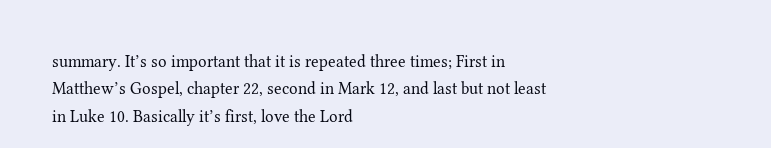summary. It’s so important that it is repeated three times; First in Matthew’s Gospel, chapter 22, second in Mark 12, and last but not least in Luke 10. Basically it’s first, love the Lord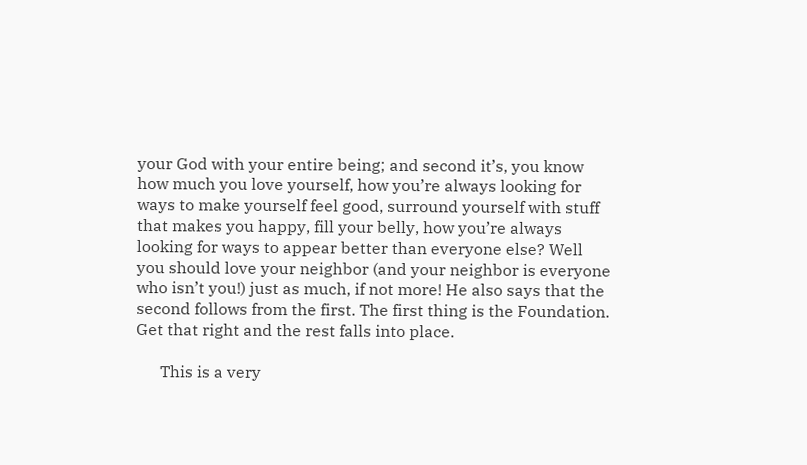your God with your entire being; and second it’s, you know how much you love yourself, how you’re always looking for ways to make yourself feel good, surround yourself with stuff that makes you happy, fill your belly, how you’re always looking for ways to appear better than everyone else? Well you should love your neighbor (and your neighbor is everyone who isn’t you!) just as much, if not more! He also says that the second follows from the first. The first thing is the Foundation. Get that right and the rest falls into place.

      This is a very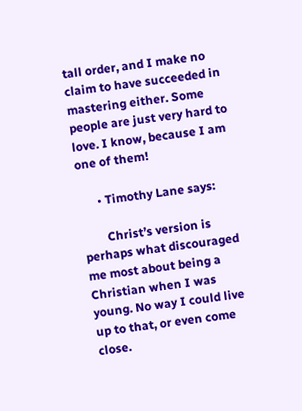tall order, and I make no claim to have succeeded in mastering either. Some people are just very hard to love. I know, because I am one of them!

      • Timothy Lane says:

        Christ’s version is perhaps what discouraged me most about being a Christian when I was young. No way I could live up to that, or even come close.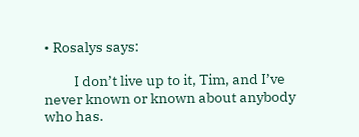• Rosalys says:

          I don’t live up to it, Tim, and I’ve never known or known about anybody who has.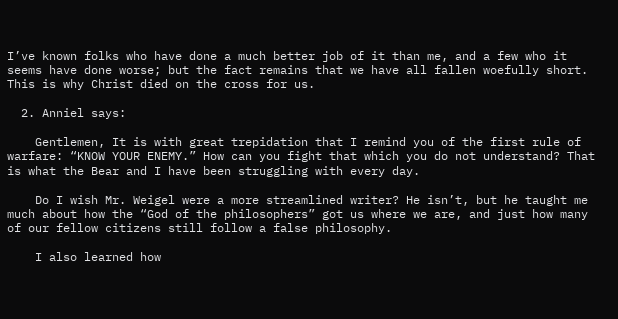I’ve known folks who have done a much better job of it than me, and a few who it seems have done worse; but the fact remains that we have all fallen woefully short. This is why Christ died on the cross for us.

  2. Anniel says:

    Gentlemen, It is with great trepidation that I remind you of the first rule of warfare: “KNOW YOUR ENEMY.” How can you fight that which you do not understand? That is what the Bear and I have been struggling with every day.

    Do I wish Mr. Weigel were a more streamlined writer? He isn’t, but he taught me much about how the “God of the philosophers” got us where we are, and just how many of our fellow citizens still follow a false philosophy.

    I also learned how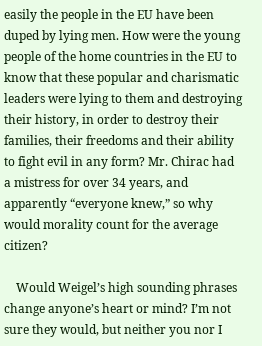easily the people in the EU have been duped by lying men. How were the young people of the home countries in the EU to know that these popular and charismatic leaders were lying to them and destroying their history, in order to destroy their families, their freedoms and their ability to fight evil in any form? Mr. Chirac had a mistress for over 34 years, and apparently “everyone knew,” so why would morality count for the average citizen?

    Would Weigel’s high sounding phrases change anyone’s heart or mind? I’m not sure they would, but neither you nor I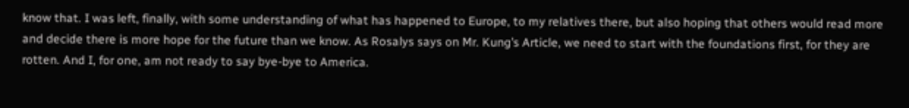know that. I was left, finally, with some understanding of what has happened to Europe, to my relatives there, but also hoping that others would read more and decide there is more hope for the future than we know. As Rosalys says on Mr. Kung’s Article, we need to start with the foundations first, for they are rotten. And I, for one, am not ready to say bye-bye to America.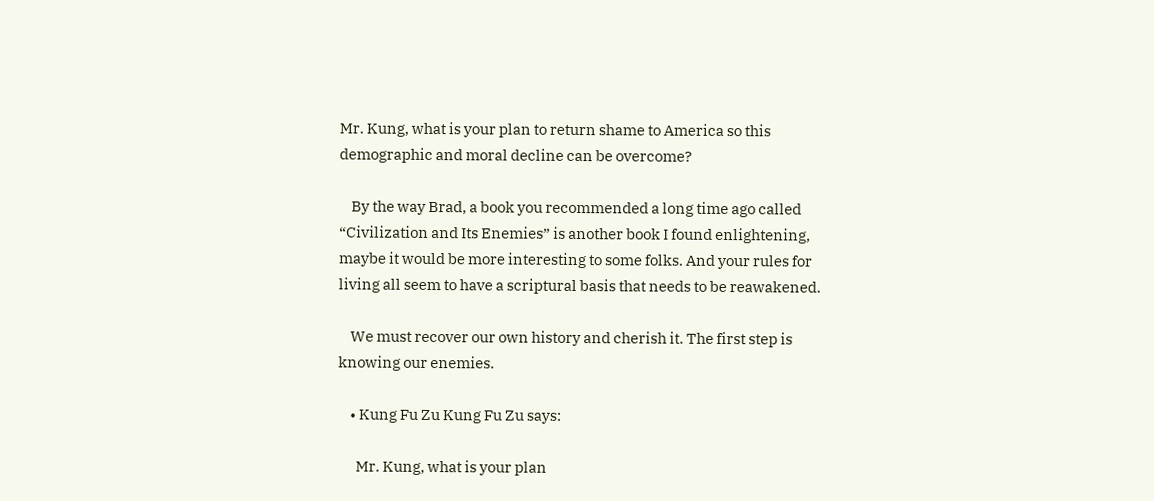Mr. Kung, what is your plan to return shame to America so this demographic and moral decline can be overcome?

    By the way Brad, a book you recommended a long time ago called “Civilization and Its Enemies” is another book I found enlightening, maybe it would be more interesting to some folks. And your rules for living all seem to have a scriptural basis that needs to be reawakened.

    We must recover our own history and cherish it. The first step is knowing our enemies.

    • Kung Fu Zu Kung Fu Zu says:

      Mr. Kung, what is your plan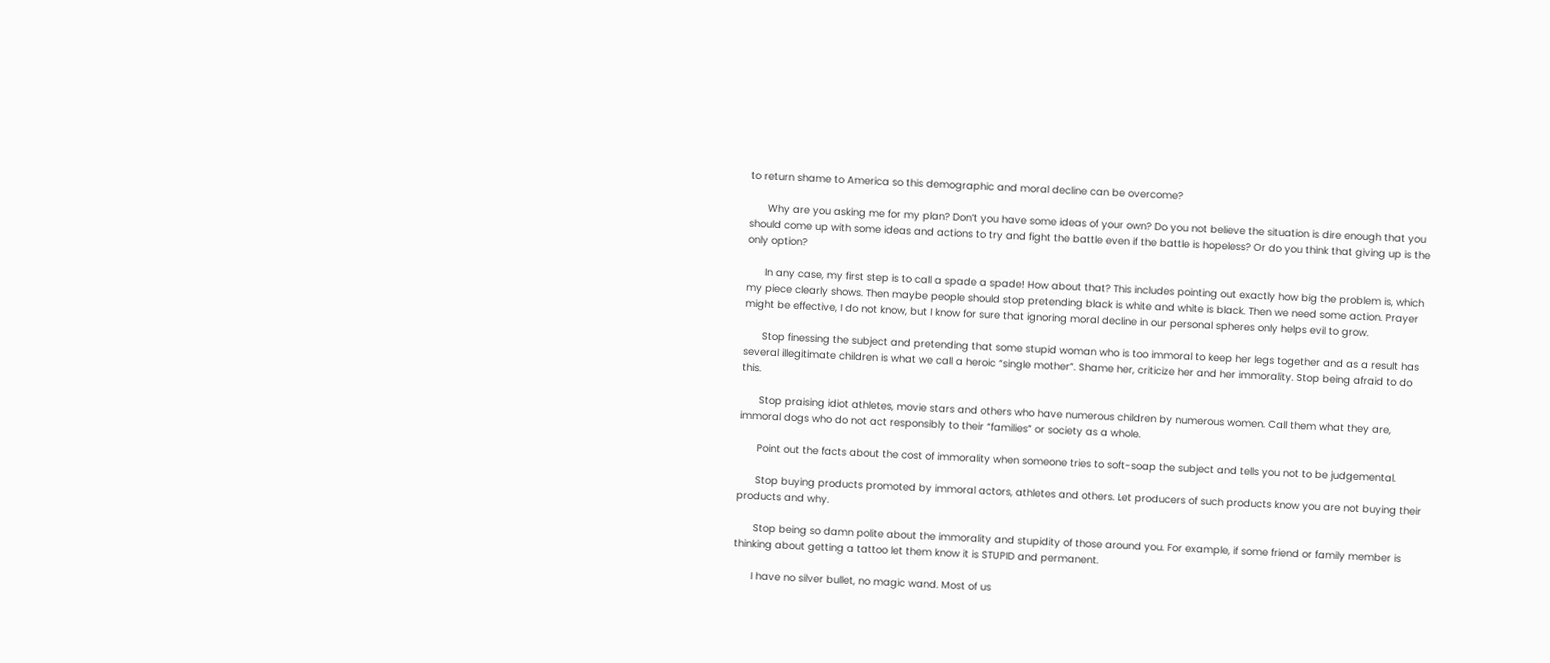to return shame to America so this demographic and moral decline can be overcome?

      Why are you asking me for my plan? Don’t you have some ideas of your own? Do you not believe the situation is dire enough that you should come up with some ideas and actions to try and fight the battle even if the battle is hopeless? Or do you think that giving up is the only option?

      In any case, my first step is to call a spade a spade! How about that? This includes pointing out exactly how big the problem is, which my piece clearly shows. Then maybe people should stop pretending black is white and white is black. Then we need some action. Prayer might be effective, I do not know, but I know for sure that ignoring moral decline in our personal spheres only helps evil to grow.

      Stop finessing the subject and pretending that some stupid woman who is too immoral to keep her legs together and as a result has several illegitimate children is what we call a heroic “single mother”. Shame her, criticize her and her immorality. Stop being afraid to do this.

      Stop praising idiot athletes, movie stars and others who have numerous children by numerous women. Call them what they are, immoral dogs who do not act responsibly to their “families” or society as a whole.

      Point out the facts about the cost of immorality when someone tries to soft-soap the subject and tells you not to be judgemental.

      Stop buying products promoted by immoral actors, athletes and others. Let producers of such products know you are not buying their products and why.

      Stop being so damn polite about the immorality and stupidity of those around you. For example, if some friend or family member is thinking about getting a tattoo let them know it is STUPID and permanent.

      I have no silver bullet, no magic wand. Most of us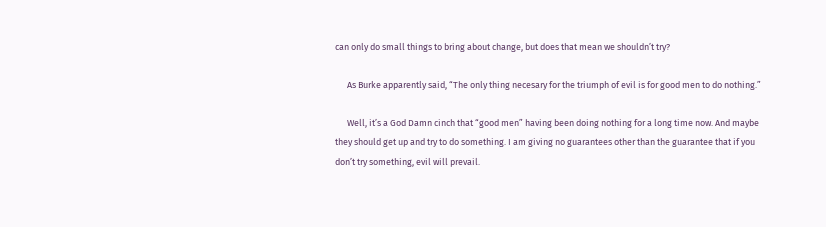can only do small things to bring about change, but does that mean we shouldn’t try?

      As Burke apparently said, “The only thing necesary for the triumph of evil is for good men to do nothing.”

      Well, it’s a God Damn cinch that “good men” having been doing nothing for a long time now. And maybe they should get up and try to do something. I am giving no guarantees other than the guarantee that if you don’t try something, evil will prevail.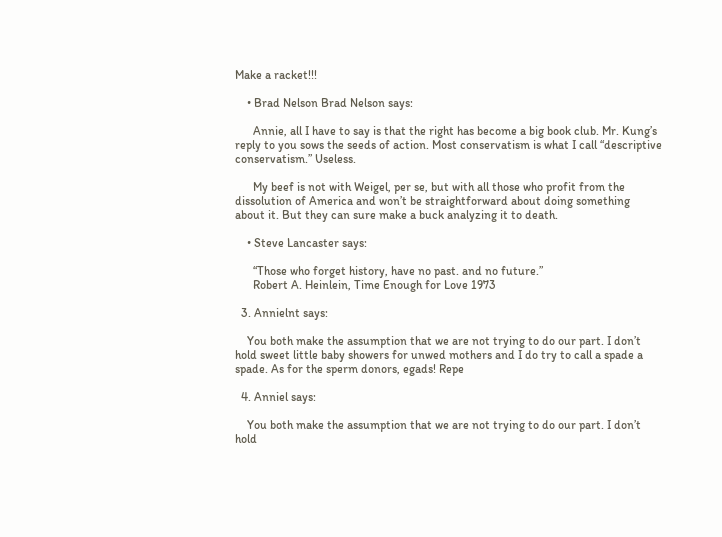Make a racket!!!

    • Brad Nelson Brad Nelson says:

      Annie, all I have to say is that the right has become a big book club. Mr. Kung’s reply to you sows the seeds of action. Most conservatism is what I call “descriptive conservatism.” Useless.

      My beef is not with Weigel, per se, but with all those who profit from the dissolution of America and won’t be straightforward about doing something about it. But they can sure make a buck analyzing it to death.

    • Steve Lancaster says:

      “Those who forget history, have no past. and no future.”
      Robert A. Heinlein, Time Enough for Love 1973

  3. Annielnt says:

    You both make the assumption that we are not trying to do our part. I don’t hold sweet little baby showers for unwed mothers and I do try to call a spade a spade. As for the sperm donors, egads! Repe

  4. Anniel says:

    You both make the assumption that we are not trying to do our part. I don’t hold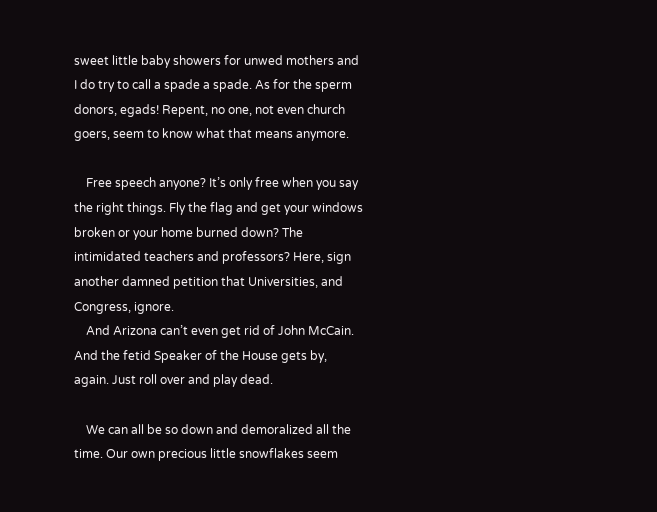sweet little baby showers for unwed mothers and I do try to call a spade a spade. As for the sperm donors, egads! Repent, no one, not even church goers, seem to know what that means anymore.

    Free speech anyone? It’s only free when you say the right things. Fly the flag and get your windows broken or your home burned down? The intimidated teachers and professors? Here, sign another damned petition that Universities, and Congress, ignore.
    And Arizona can’t even get rid of John McCain. And the fetid Speaker of the House gets by, again. Just roll over and play dead.

    We can all be so down and demoralized all the time. Our own precious little snowflakes seem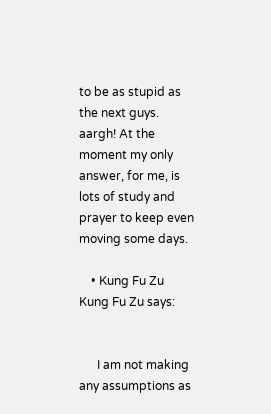to be as stupid as the next guys. aargh! At the moment my only answer, for me, is lots of study and prayer to keep even moving some days.

    • Kung Fu Zu Kung Fu Zu says:


      I am not making any assumptions as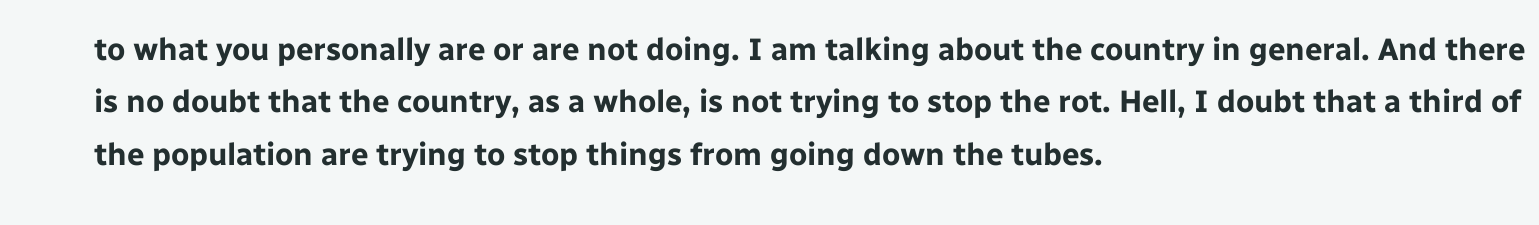to what you personally are or are not doing. I am talking about the country in general. And there is no doubt that the country, as a whole, is not trying to stop the rot. Hell, I doubt that a third of the population are trying to stop things from going down the tubes.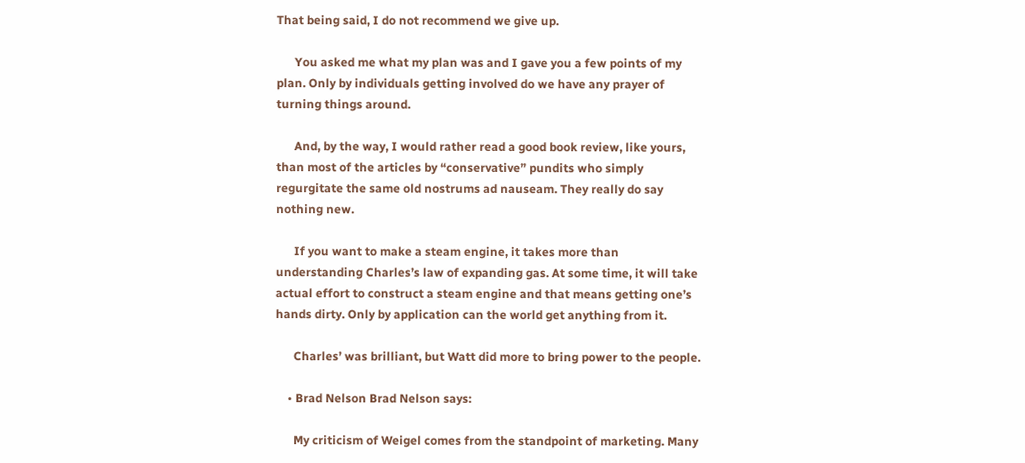That being said, I do not recommend we give up.

      You asked me what my plan was and I gave you a few points of my plan. Only by individuals getting involved do we have any prayer of turning things around.

      And, by the way, I would rather read a good book review, like yours, than most of the articles by “conservative” pundits who simply regurgitate the same old nostrums ad nauseam. They really do say nothing new.

      If you want to make a steam engine, it takes more than understanding Charles’s law of expanding gas. At some time, it will take actual effort to construct a steam engine and that means getting one’s hands dirty. Only by application can the world get anything from it.

      Charles’ was brilliant, but Watt did more to bring power to the people.

    • Brad Nelson Brad Nelson says:

      My criticism of Weigel comes from the standpoint of marketing. Many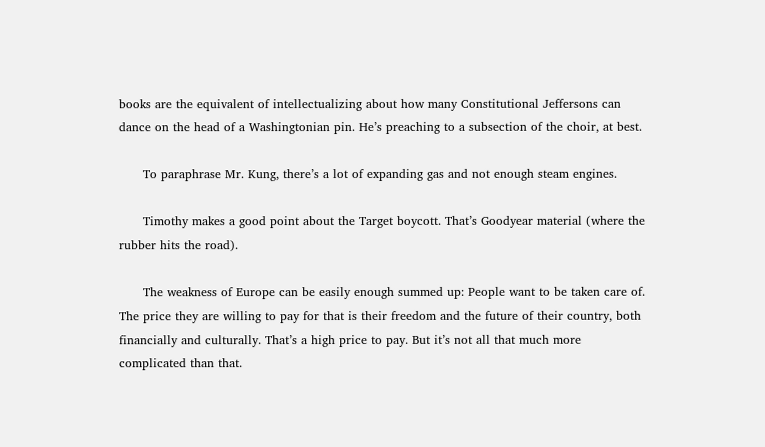books are the equivalent of intellectualizing about how many Constitutional Jeffersons can dance on the head of a Washingtonian pin. He’s preaching to a subsection of the choir, at best.

      To paraphrase Mr. Kung, there’s a lot of expanding gas and not enough steam engines.

      Timothy makes a good point about the Target boycott. That’s Goodyear material (where the rubber hits the road).

      The weakness of Europe can be easily enough summed up: People want to be taken care of. The price they are willing to pay for that is their freedom and the future of their country, both financially and culturally. That’s a high price to pay. But it’s not all that much more complicated than that.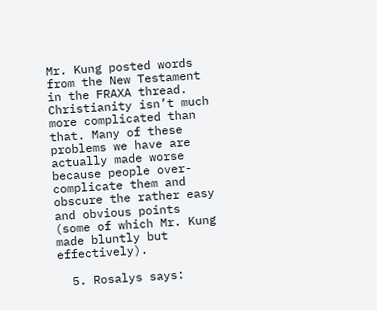Mr. Kung posted words from the New Testament in the FRAXA thread. Christianity isn’t much more complicated than that. Many of these problems we have are actually made worse because people over-complicate them and obscure the rather easy and obvious points (some of which Mr. Kung made bluntly but effectively).

  5. Rosalys says: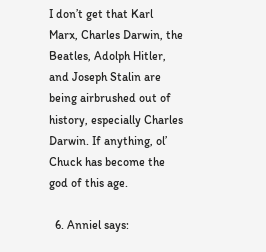I don’t get that Karl Marx, Charles Darwin, the Beatles, Adolph Hitler, and Joseph Stalin are being airbrushed out of history, especially Charles Darwin. If anything, ol’ Chuck has become the god of this age.

  6. Anniel says: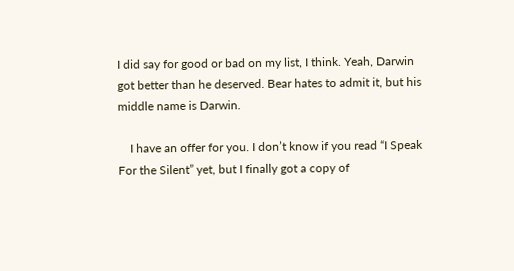I did say for good or bad on my list, I think. Yeah, Darwin got better than he deserved. Bear hates to admit it, but his middle name is Darwin.

    I have an offer for you. I don’t know if you read “I Speak For the Silent” yet, but I finally got a copy of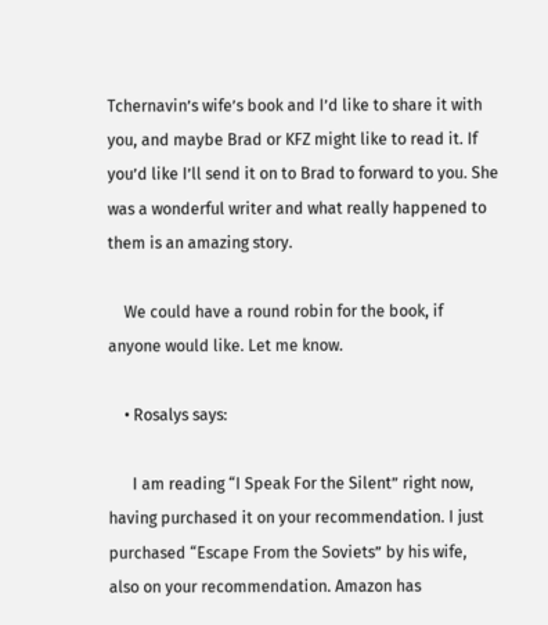Tchernavin’s wife’s book and I’d like to share it with you, and maybe Brad or KFZ might like to read it. If you’d like I’ll send it on to Brad to forward to you. She was a wonderful writer and what really happened to them is an amazing story.

    We could have a round robin for the book, if anyone would like. Let me know.

    • Rosalys says:

      I am reading “I Speak For the Silent” right now, having purchased it on your recommendation. I just purchased “Escape From the Soviets” by his wife, also on your recommendation. Amazon has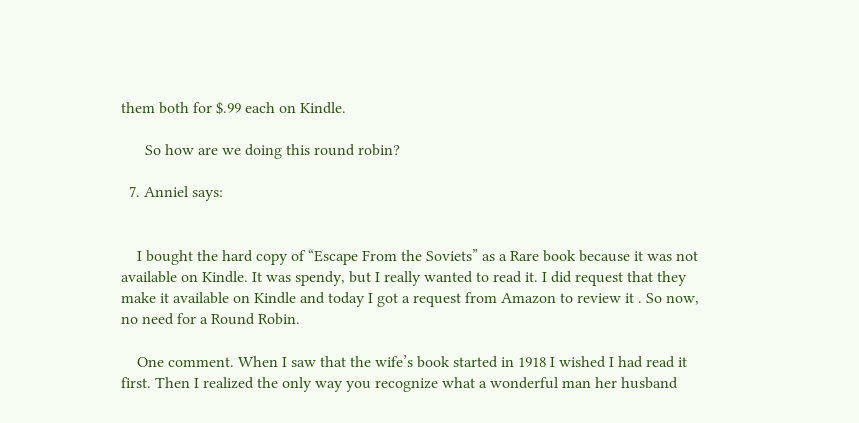them both for $.99 each on Kindle.

      So how are we doing this round robin?

  7. Anniel says:


    I bought the hard copy of “Escape From the Soviets” as a Rare book because it was not available on Kindle. It was spendy, but I really wanted to read it. I did request that they make it available on Kindle and today I got a request from Amazon to review it . So now, no need for a Round Robin.

    One comment. When I saw that the wife’s book started in 1918 I wished I had read it first. Then I realized the only way you recognize what a wonderful man her husband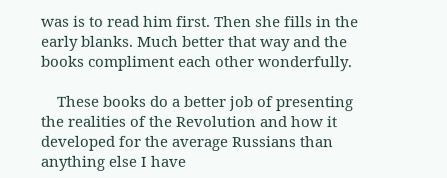was is to read him first. Then she fills in the early blanks. Much better that way and the books compliment each other wonderfully.

    These books do a better job of presenting the realities of the Revolution and how it developed for the average Russians than anything else I have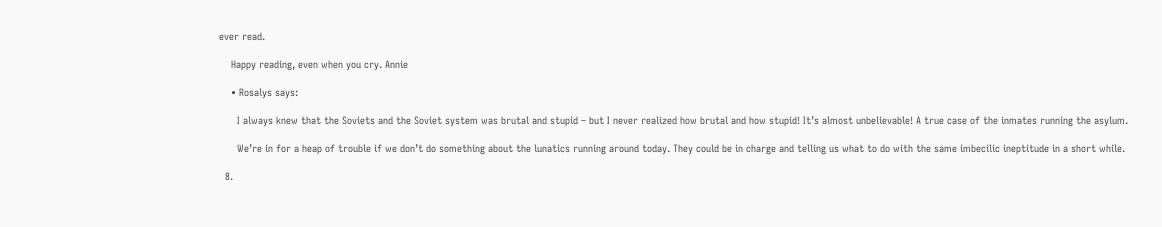ever read.

    Happy reading, even when you cry. Annie

    • Rosalys says:

      I always knew that the Soviets and the Soviet system was brutal and stupid – but I never realized how brutal and how stupid! It’s almost unbelievable! A true case of the inmates running the asylum.

      We’re in for a heap of trouble if we don’t do something about the lunatics running around today. They could be in charge and telling us what to do with the same imbecilic ineptitude in a short while.

  8.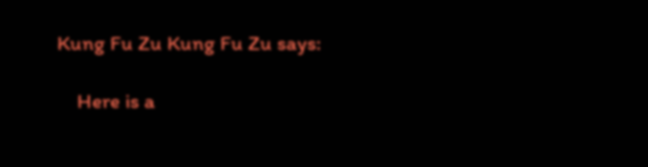Kung Fu Zu Kung Fu Zu says:

    Here is a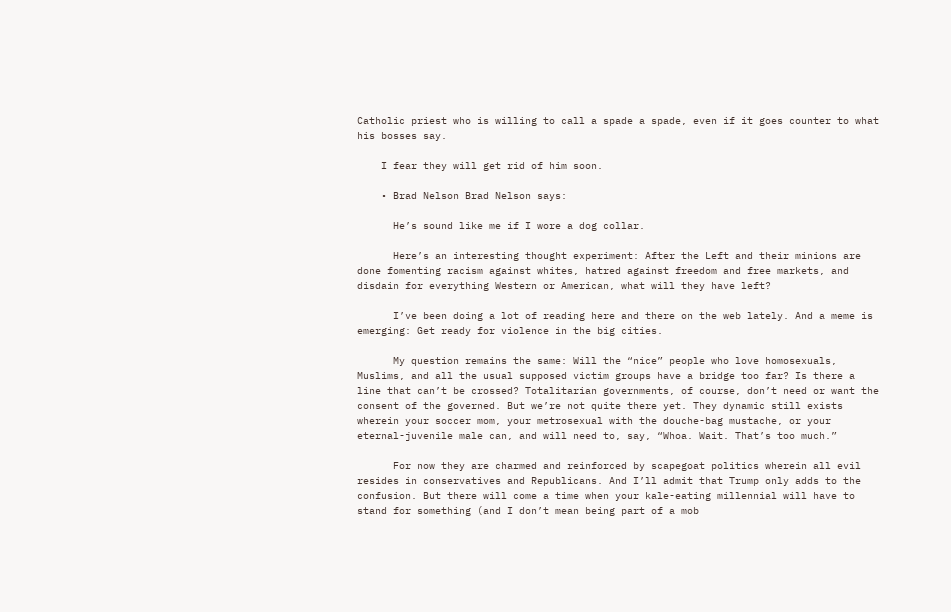Catholic priest who is willing to call a spade a spade, even if it goes counter to what his bosses say.

    I fear they will get rid of him soon.

    • Brad Nelson Brad Nelson says:

      He’s sound like me if I wore a dog collar.

      Here’s an interesting thought experiment: After the Left and their minions are done fomenting racism against whites, hatred against freedom and free markets, and disdain for everything Western or American, what will they have left?

      I’ve been doing a lot of reading here and there on the web lately. And a meme is emerging: Get ready for violence in the big cities.

      My question remains the same: Will the “nice” people who love homosexuals, Muslims, and all the usual supposed victim groups have a bridge too far? Is there a line that can’t be crossed? Totalitarian governments, of course, don’t need or want the consent of the governed. But we’re not quite there yet. They dynamic still exists wherein your soccer mom, your metrosexual with the douche-bag mustache, or your eternal-juvenile male can, and will need to, say, “Whoa. Wait. That’s too much.”

      For now they are charmed and reinforced by scapegoat politics wherein all evil resides in conservatives and Republicans. And I’ll admit that Trump only adds to the confusion. But there will come a time when your kale-eating millennial will have to stand for something (and I don’t mean being part of a mob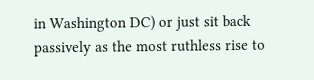in Washington DC) or just sit back passively as the most ruthless rise to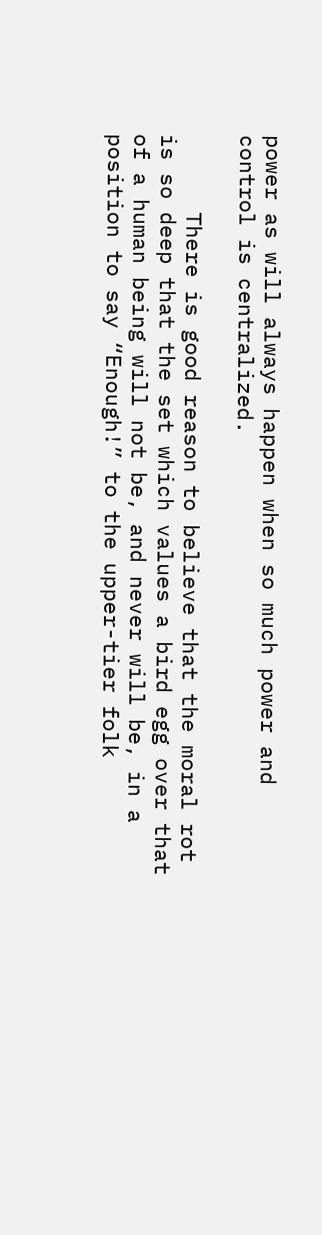power as will always happen when so much power and control is centralized.

      There is good reason to believe that the moral rot is so deep that the set which values a bird egg over that of a human being will not be, and never will be, in a position to say “Enough!” to the upper-tier folk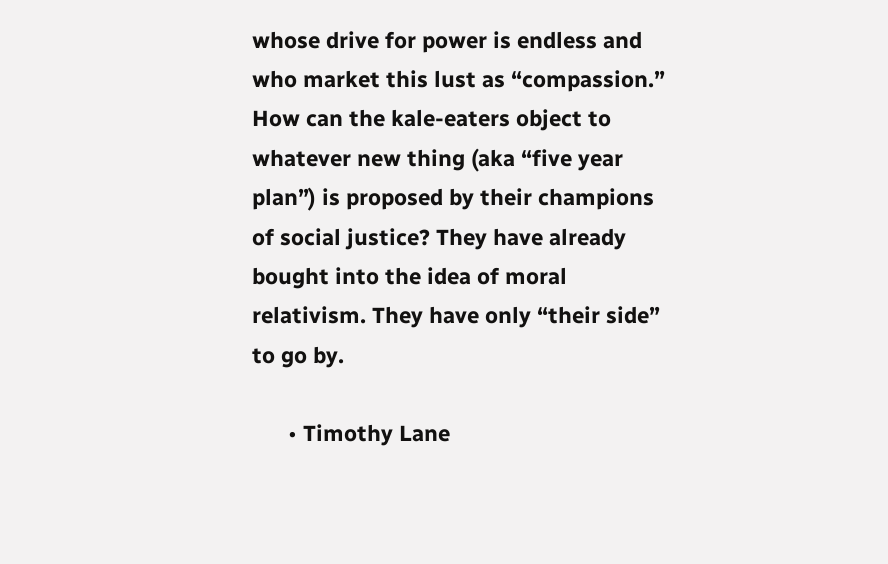whose drive for power is endless and who market this lust as “compassion.” How can the kale-eaters object to whatever new thing (aka “five year plan”) is proposed by their champions of social justice? They have already bought into the idea of moral relativism. They have only “their side” to go by.

      • Timothy Lane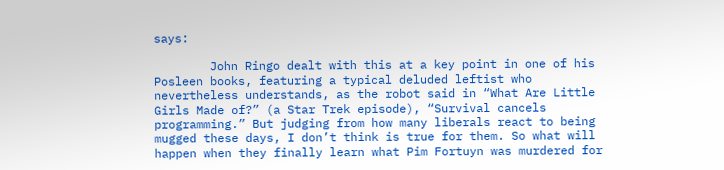says:

        John Ringo dealt with this at a key point in one of his Posleen books, featuring a typical deluded leftist who nevertheless understands, as the robot said in “What Are Little Girls Made of?” (a Star Trek episode), “Survival cancels programming.” But judging from how many liberals react to being mugged these days, I don’t think is true for them. So what will happen when they finally learn what Pim Fortuyn was murdered for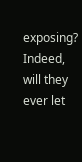exposing? Indeed, will they ever let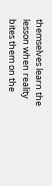themselves learn the lesson when reality bites them on the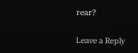rear?

Leave a Reply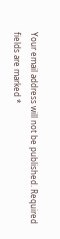Your email address will not be published. Required fields are marked *